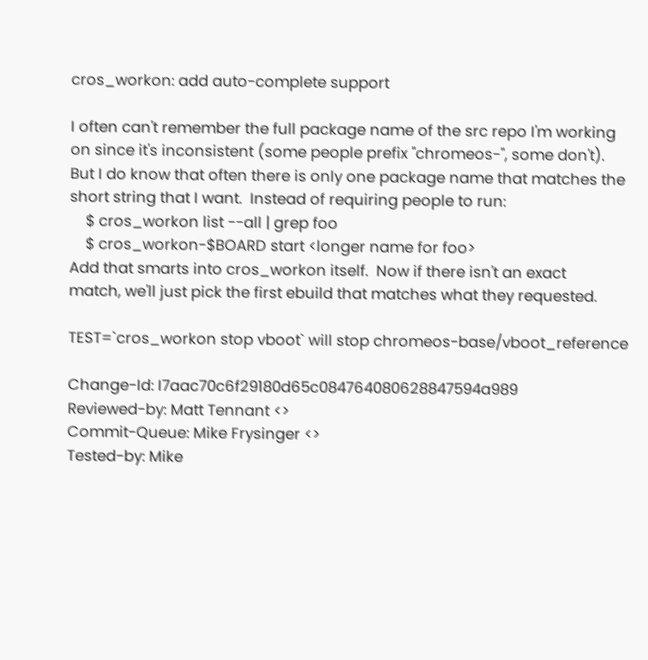cros_workon: add auto-complete support

I often can't remember the full package name of the src repo I'm working
on since it's inconsistent (some people prefix "chromeos-", some don't).
But I do know that often there is only one package name that matches the
short string that I want.  Instead of requiring people to run:
    $ cros_workon list --all | grep foo
    $ cros_workon-$BOARD start <longer name for foo>
Add that smarts into cros_workon itself.  Now if there isn't an exact
match, we'll just pick the first ebuild that matches what they requested.

TEST=`cros_workon stop vboot` will stop chromeos-base/vboot_reference

Change-Id: I7aac70c6f29180d65c084764080628847594a989
Reviewed-by: Matt Tennant <>
Commit-Queue: Mike Frysinger <>
Tested-by: Mike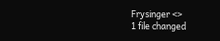Frysinger <>
1 file changed